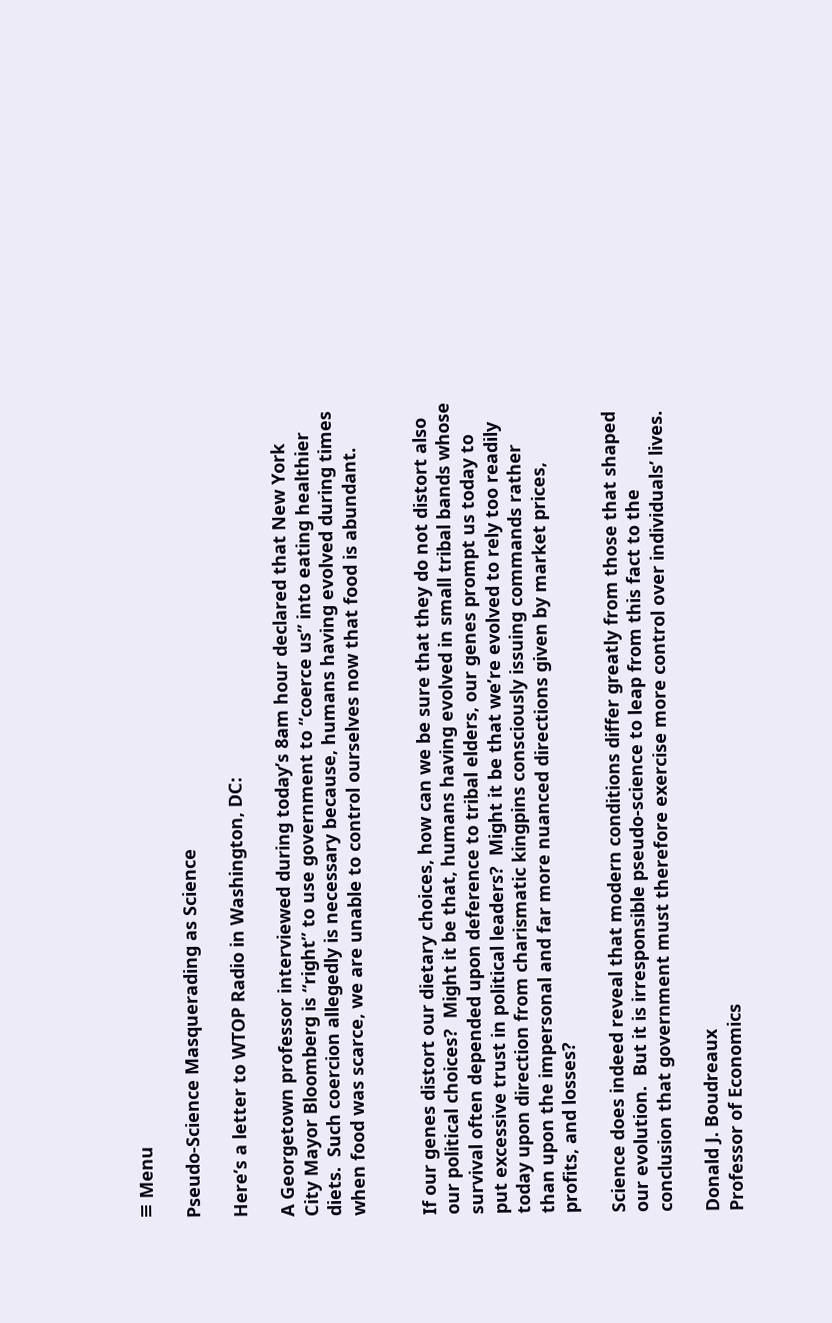≡ Menu

Pseudo-Science Masquerading as Science

Here’s a letter to WTOP Radio in Washington, DC:

A Georgetown professor interviewed during today’s 8am hour declared that New York City Mayor Bloomberg is “right” to use government to “coerce us” into eating healthier diets.  Such coercion allegedly is necessary because, humans having evolved during times when food was scarce, we are unable to control ourselves now that food is abundant.


If our genes distort our dietary choices, how can we be sure that they do not distort also our political choices?  Might it be that, humans having evolved in small tribal bands whose survival often depended upon deference to tribal elders, our genes prompt us today to put excessive trust in political leaders?  Might it be that we’re evolved to rely too readily today upon direction from charismatic kingpins consciously issuing commands rather than upon the impersonal and far more nuanced directions given by market prices, profits, and losses?

Science does indeed reveal that modern conditions differ greatly from those that shaped our evolution.  But it is irresponsible pseudo-science to leap from this fact to the conclusion that government must therefore exercise more control over individuals’ lives.

Donald J. Boudreaux
Professor of Economics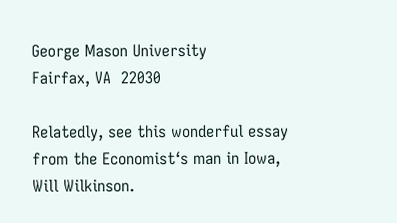George Mason University
Fairfax, VA  22030

Relatedly, see this wonderful essay from the Economist‘s man in Iowa, Will Wilkinson.